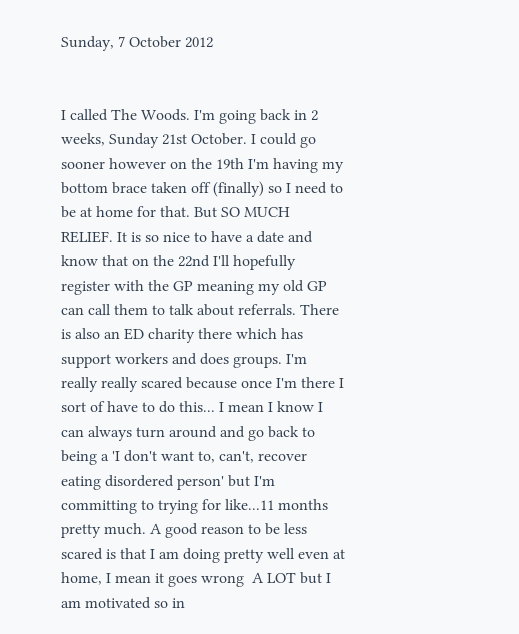Sunday, 7 October 2012


I called The Woods. I'm going back in 2 weeks, Sunday 21st October. I could go sooner however on the 19th I'm having my bottom brace taken off (finally) so I need to be at home for that. But SO MUCH RELIEF. It is so nice to have a date and know that on the 22nd I'll hopefully register with the GP meaning my old GP can call them to talk about referrals. There is also an ED charity there which has support workers and does groups. I'm really really scared because once I'm there I sort of have to do this... I mean I know I can always turn around and go back to being a 'I don't want to, can't, recover eating disordered person' but I'm committing to trying for like...11 months pretty much. A good reason to be less scared is that I am doing pretty well even at home, I mean it goes wrong  A LOT but I am motivated so in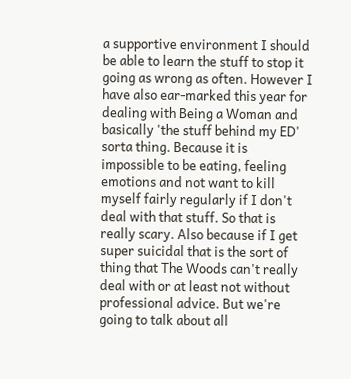a supportive environment I should be able to learn the stuff to stop it going as wrong as often. However I have also ear-marked this year for dealing with Being a Woman and basically 'the stuff behind my ED' sorta thing. Because it is impossible to be eating, feeling emotions and not want to kill myself fairly regularly if I don't deal with that stuff. So that is really scary. Also because if I get super suicidal that is the sort of thing that The Woods can't really deal with or at least not without professional advice. But we're going to talk about all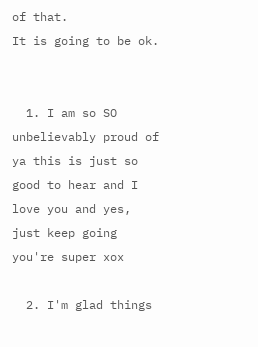of that.
It is going to be ok.


  1. I am so SO unbelievably proud of ya this is just so good to hear and I love you and yes, just keep going you're super xox

  2. I'm glad things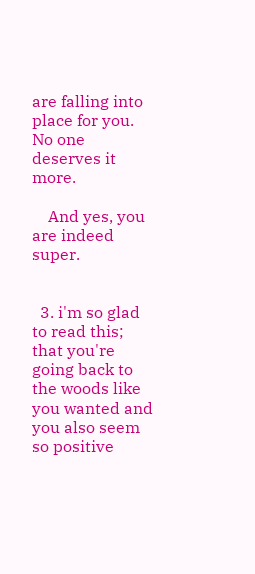are falling into place for you. No one deserves it more.

    And yes, you are indeed super.


  3. i'm so glad to read this; that you're going back to the woods like you wanted and you also seem so positive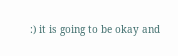:) it is going to be okay and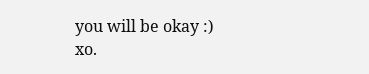you will be okay :) xo.